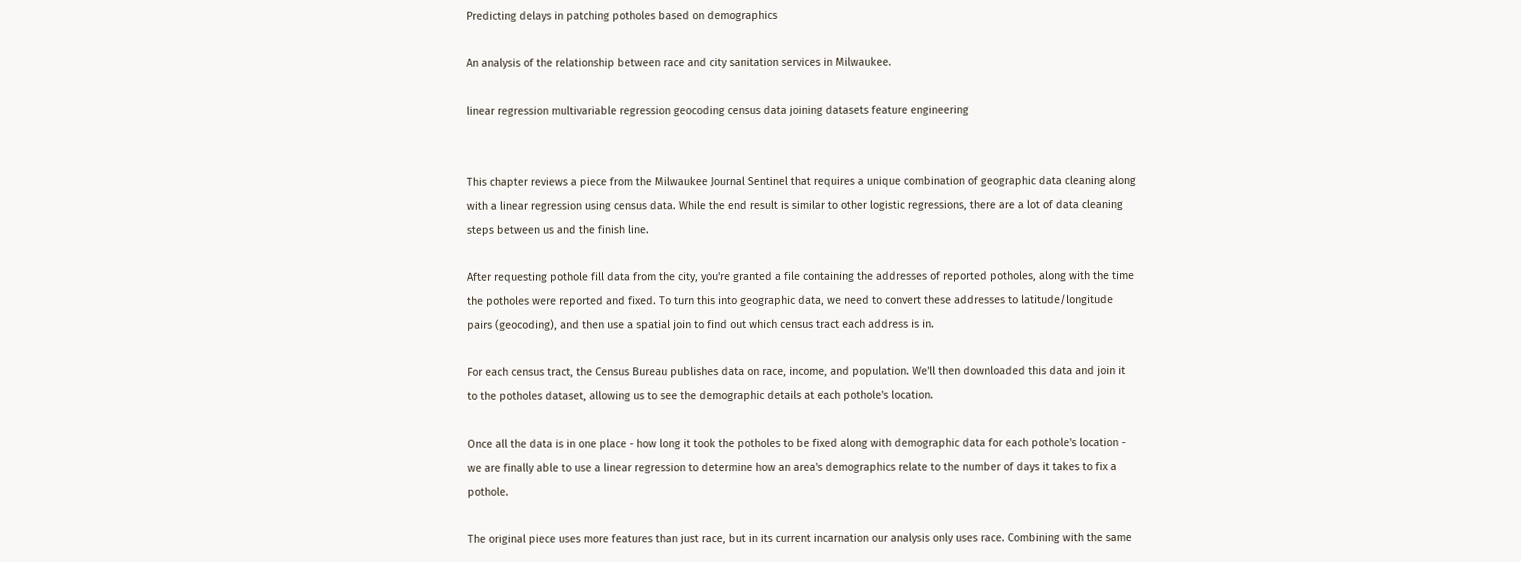Predicting delays in patching potholes based on demographics

An analysis of the relationship between race and city sanitation services in Milwaukee.

linear regression multivariable regression geocoding census data joining datasets feature engineering


This chapter reviews a piece from the Milwaukee Journal Sentinel that requires a unique combination of geographic data cleaning along with a linear regression using census data. While the end result is similar to other logistic regressions, there are a lot of data cleaning steps between us and the finish line.

After requesting pothole fill data from the city, you're granted a file containing the addresses of reported potholes, along with the time the potholes were reported and fixed. To turn this into geographic data, we need to convert these addresses to latitude/longitude pairs (geocoding), and then use a spatial join to find out which census tract each address is in.

For each census tract, the Census Bureau publishes data on race, income, and population. We'll then downloaded this data and join it to the potholes dataset, allowing us to see the demographic details at each pothole's location.

Once all the data is in one place - how long it took the potholes to be fixed along with demographic data for each pothole's location - we are finally able to use a linear regression to determine how an area's demographics relate to the number of days it takes to fix a pothole.

The original piece uses more features than just race, but in its current incarnation our analysis only uses race. Combining with the same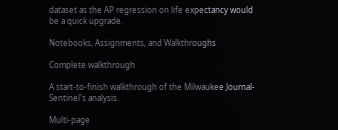dataset as the AP regression on life expectancy would be a quick upgrade.

Notebooks, Assignments, and Walkthroughs

Complete walkthrough

A start-to-finish walkthrough of the Milwaukee Journal-Sentinel's analysis.

Multi-page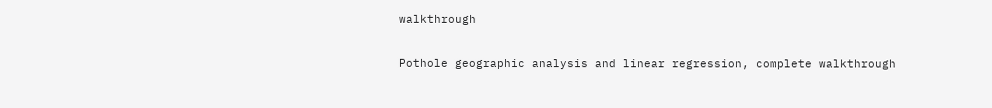walkthrough

Pothole geographic analysis and linear regression, complete walkthrough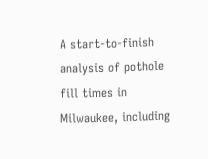A start-to-finish analysis of pothole fill times in Milwaukee, including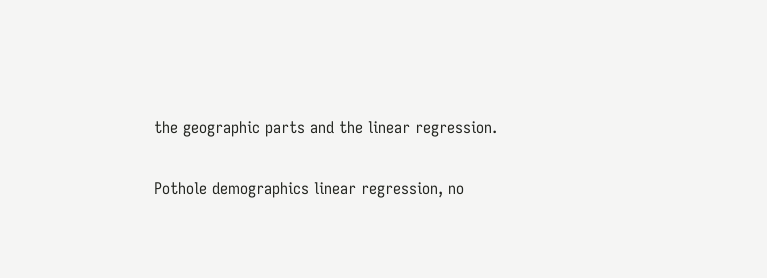the geographic parts and the linear regression.

Pothole demographics linear regression, no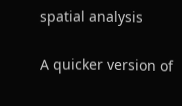spatial analysis

A quicker version of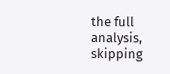the full analysis, skipping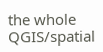the whole QGIS/spatial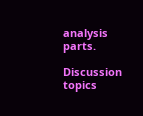analysis parts.

Discussion topics